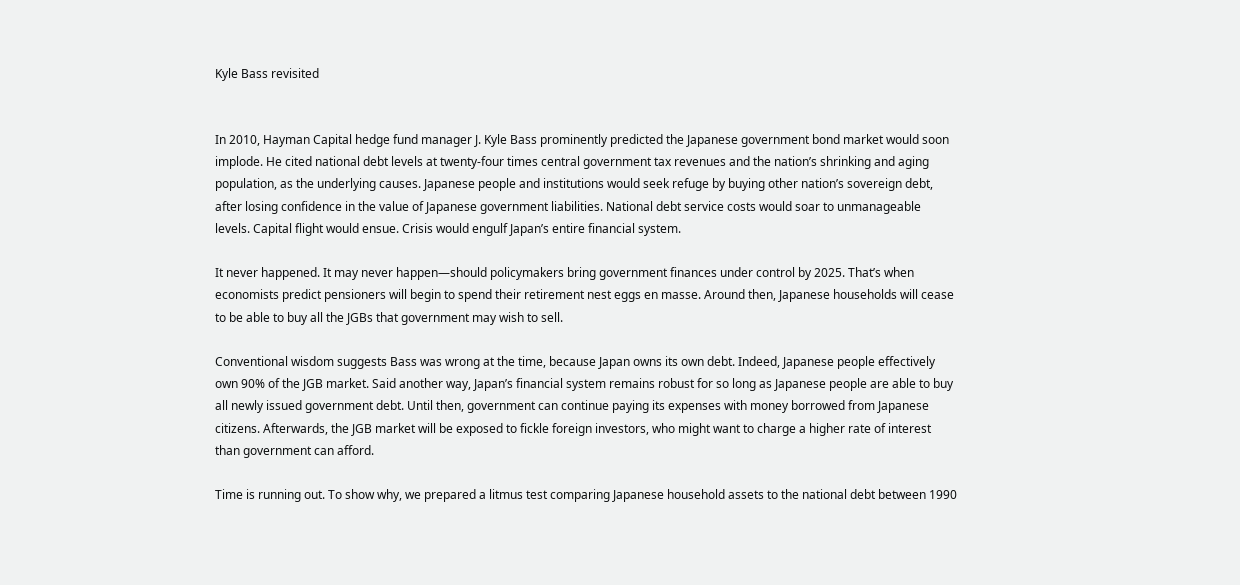Kyle Bass revisited


In 2010, Hayman Capital hedge fund manager J. Kyle Bass prominently predicted the Japanese government bond market would soon implode. He cited national debt levels at twenty-four times central government tax revenues and the nation’s shrinking and aging population, as the underlying causes. Japanese people and institutions would seek refuge by buying other nation’s sovereign debt, after losing confidence in the value of Japanese government liabilities. National debt service costs would soar to unmanageable levels. Capital flight would ensue. Crisis would engulf Japan’s entire financial system.

It never happened. It may never happen—should policymakers bring government finances under control by 2025. That’s when economists predict pensioners will begin to spend their retirement nest eggs en masse. Around then, Japanese households will cease to be able to buy all the JGBs that government may wish to sell.

Conventional wisdom suggests Bass was wrong at the time, because Japan owns its own debt. Indeed, Japanese people effectively own 90% of the JGB market. Said another way, Japan’s financial system remains robust for so long as Japanese people are able to buy all newly issued government debt. Until then, government can continue paying its expenses with money borrowed from Japanese citizens. Afterwards, the JGB market will be exposed to fickle foreign investors, who might want to charge a higher rate of interest than government can afford.

Time is running out. To show why, we prepared a litmus test comparing Japanese household assets to the national debt between 1990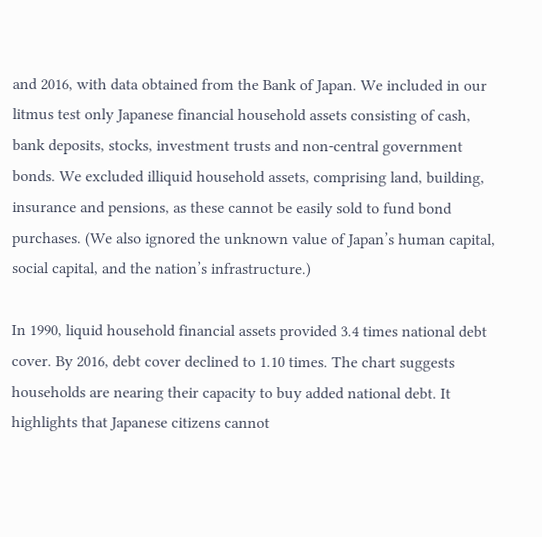and 2016, with data obtained from the Bank of Japan. We included in our litmus test only Japanese financial household assets consisting of cash, bank deposits, stocks, investment trusts and non-central government bonds. We excluded illiquid household assets, comprising land, building, insurance and pensions, as these cannot be easily sold to fund bond purchases. (We also ignored the unknown value of Japan’s human capital, social capital, and the nation’s infrastructure.)

In 1990, liquid household financial assets provided 3.4 times national debt cover. By 2016, debt cover declined to 1.10 times. The chart suggests households are nearing their capacity to buy added national debt. It highlights that Japanese citizens cannot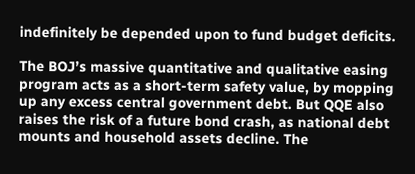indefinitely be depended upon to fund budget deficits.

The BOJ’s massive quantitative and qualitative easing program acts as a short-term safety value, by mopping up any excess central government debt. But QQE also raises the risk of a future bond crash, as national debt mounts and household assets decline. The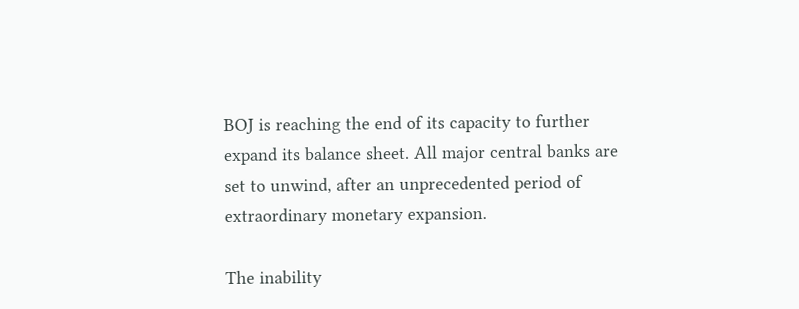BOJ is reaching the end of its capacity to further expand its balance sheet. All major central banks are set to unwind, after an unprecedented period of extraordinary monetary expansion.

The inability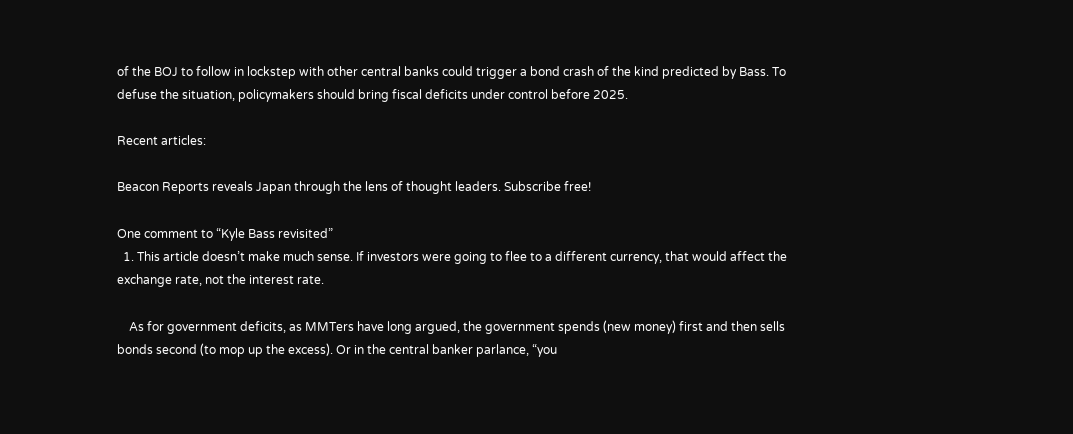of the BOJ to follow in lockstep with other central banks could trigger a bond crash of the kind predicted by Bass. To defuse the situation, policymakers should bring fiscal deficits under control before 2025.

Recent articles:

Beacon Reports reveals Japan through the lens of thought leaders. Subscribe free!

One comment to “Kyle Bass revisited”
  1. This article doesn’t make much sense. If investors were going to flee to a different currency, that would affect the exchange rate, not the interest rate.

    As for government deficits, as MMTers have long argued, the government spends (new money) first and then sells bonds second (to mop up the excess). Or in the central banker parlance, “you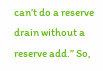can’t do a reserve drain without a reserve add.” So,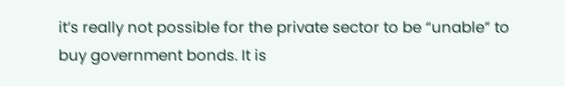it’s really not possible for the private sector to be “unable” to buy government bonds. It is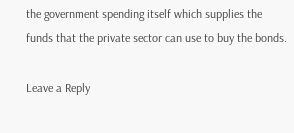the government spending itself which supplies the funds that the private sector can use to buy the bonds.

Leave a Reply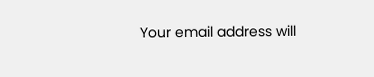Your email address will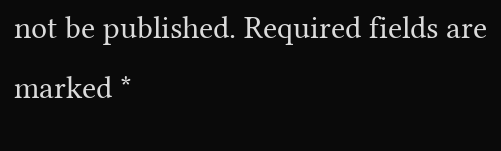not be published. Required fields are marked *